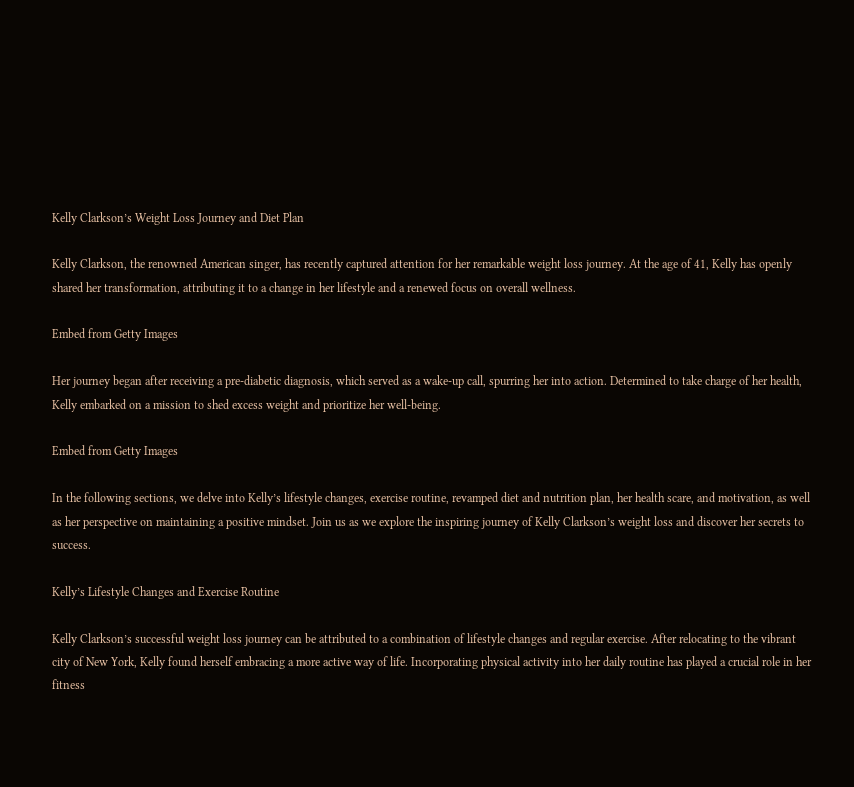Kelly Clarkson’s Weight Loss Journey and Diet Plan

Kelly Clarkson, the renowned American singer, has recently captured attention for her remarkable weight loss journey. At the age of 41, Kelly has openly shared her transformation, attributing it to a change in her lifestyle and a renewed focus on overall wellness.

Embed from Getty Images

Her journey began after receiving a pre-diabetic diagnosis, which served as a wake-up call, spurring her into action. Determined to take charge of her health, Kelly embarked on a mission to shed excess weight and prioritize her well-being.

Embed from Getty Images

In the following sections, we delve into Kelly’s lifestyle changes, exercise routine, revamped diet and nutrition plan, her health scare, and motivation, as well as her perspective on maintaining a positive mindset. Join us as we explore the inspiring journey of Kelly Clarkson’s weight loss and discover her secrets to success.

Kelly’s Lifestyle Changes and Exercise Routine

Kelly Clarkson’s successful weight loss journey can be attributed to a combination of lifestyle changes and regular exercise. After relocating to the vibrant city of New York, Kelly found herself embracing a more active way of life. Incorporating physical activity into her daily routine has played a crucial role in her fitness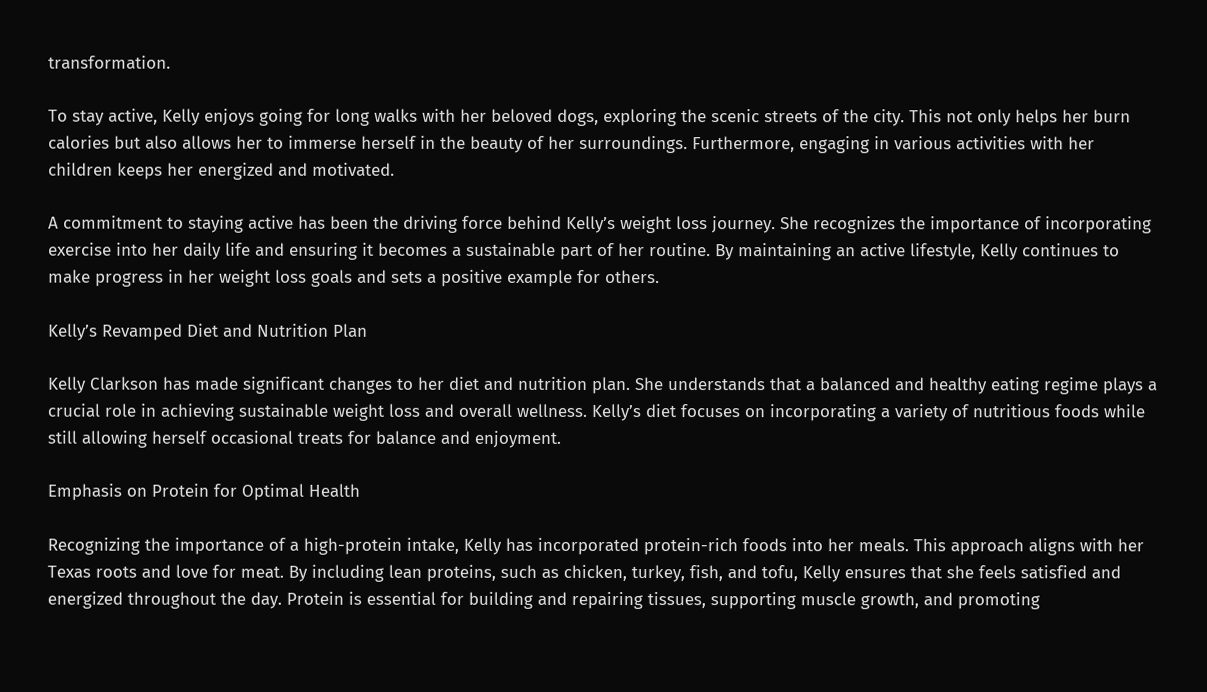transformation.

To stay active, Kelly enjoys going for long walks with her beloved dogs, exploring the scenic streets of the city. This not only helps her burn calories but also allows her to immerse herself in the beauty of her surroundings. Furthermore, engaging in various activities with her children keeps her energized and motivated.

A commitment to staying active has been the driving force behind Kelly’s weight loss journey. She recognizes the importance of incorporating exercise into her daily life and ensuring it becomes a sustainable part of her routine. By maintaining an active lifestyle, Kelly continues to make progress in her weight loss goals and sets a positive example for others.

Kelly’s Revamped Diet and Nutrition Plan

Kelly Clarkson has made significant changes to her diet and nutrition plan. She understands that a balanced and healthy eating regime plays a crucial role in achieving sustainable weight loss and overall wellness. Kelly’s diet focuses on incorporating a variety of nutritious foods while still allowing herself occasional treats for balance and enjoyment.

Emphasis on Protein for Optimal Health

Recognizing the importance of a high-protein intake, Kelly has incorporated protein-rich foods into her meals. This approach aligns with her Texas roots and love for meat. By including lean proteins, such as chicken, turkey, fish, and tofu, Kelly ensures that she feels satisfied and energized throughout the day. Protein is essential for building and repairing tissues, supporting muscle growth, and promoting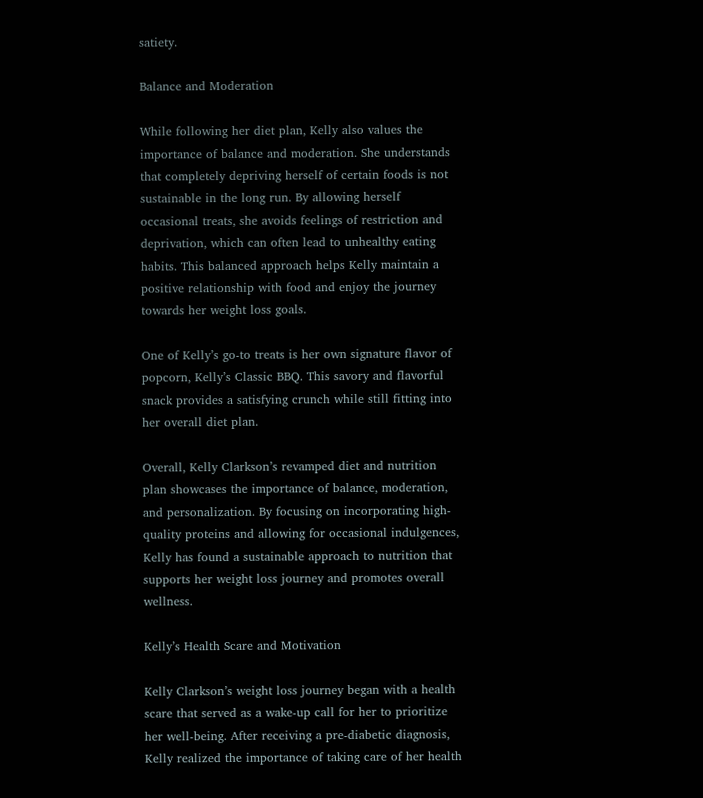satiety.

Balance and Moderation

While following her diet plan, Kelly also values the importance of balance and moderation. She understands that completely depriving herself of certain foods is not sustainable in the long run. By allowing herself occasional treats, she avoids feelings of restriction and deprivation, which can often lead to unhealthy eating habits. This balanced approach helps Kelly maintain a positive relationship with food and enjoy the journey towards her weight loss goals.

One of Kelly’s go-to treats is her own signature flavor of popcorn, Kelly’s Classic BBQ. This savory and flavorful snack provides a satisfying crunch while still fitting into her overall diet plan.

Overall, Kelly Clarkson’s revamped diet and nutrition plan showcases the importance of balance, moderation, and personalization. By focusing on incorporating high-quality proteins and allowing for occasional indulgences, Kelly has found a sustainable approach to nutrition that supports her weight loss journey and promotes overall wellness.

Kelly’s Health Scare and Motivation

Kelly Clarkson’s weight loss journey began with a health scare that served as a wake-up call for her to prioritize her well-being. After receiving a pre-diabetic diagnosis, Kelly realized the importance of taking care of her health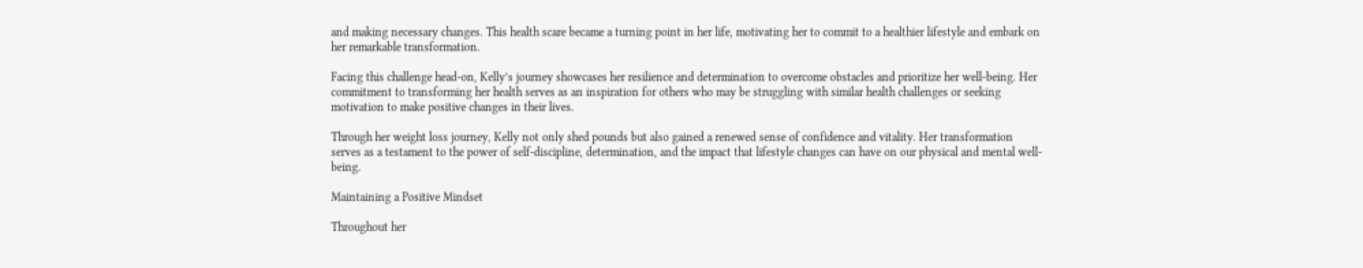and making necessary changes. This health scare became a turning point in her life, motivating her to commit to a healthier lifestyle and embark on her remarkable transformation.

Facing this challenge head-on, Kelly’s journey showcases her resilience and determination to overcome obstacles and prioritize her well-being. Her commitment to transforming her health serves as an inspiration for others who may be struggling with similar health challenges or seeking motivation to make positive changes in their lives.

Through her weight loss journey, Kelly not only shed pounds but also gained a renewed sense of confidence and vitality. Her transformation serves as a testament to the power of self-discipline, determination, and the impact that lifestyle changes can have on our physical and mental well-being.

Maintaining a Positive Mindset

Throughout her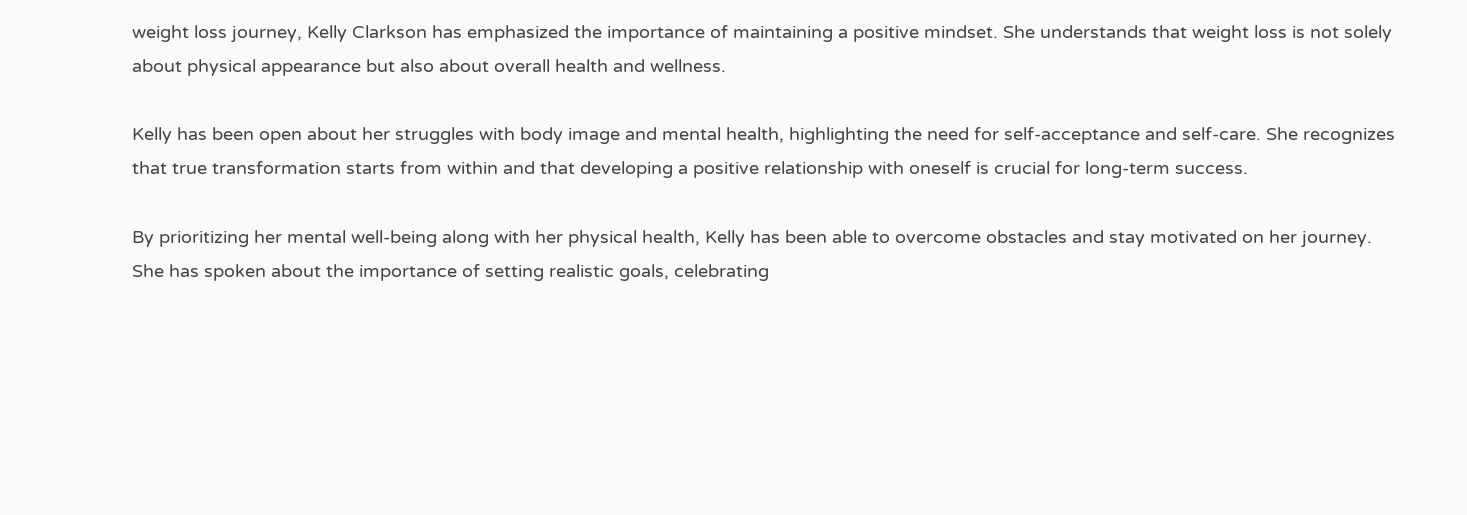weight loss journey, Kelly Clarkson has emphasized the importance of maintaining a positive mindset. She understands that weight loss is not solely about physical appearance but also about overall health and wellness.

Kelly has been open about her struggles with body image and mental health, highlighting the need for self-acceptance and self-care. She recognizes that true transformation starts from within and that developing a positive relationship with oneself is crucial for long-term success.

By prioritizing her mental well-being along with her physical health, Kelly has been able to overcome obstacles and stay motivated on her journey. She has spoken about the importance of setting realistic goals, celebrating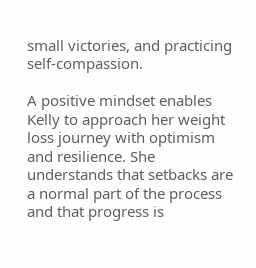small victories, and practicing self-compassion.

A positive mindset enables Kelly to approach her weight loss journey with optimism and resilience. She understands that setbacks are a normal part of the process and that progress is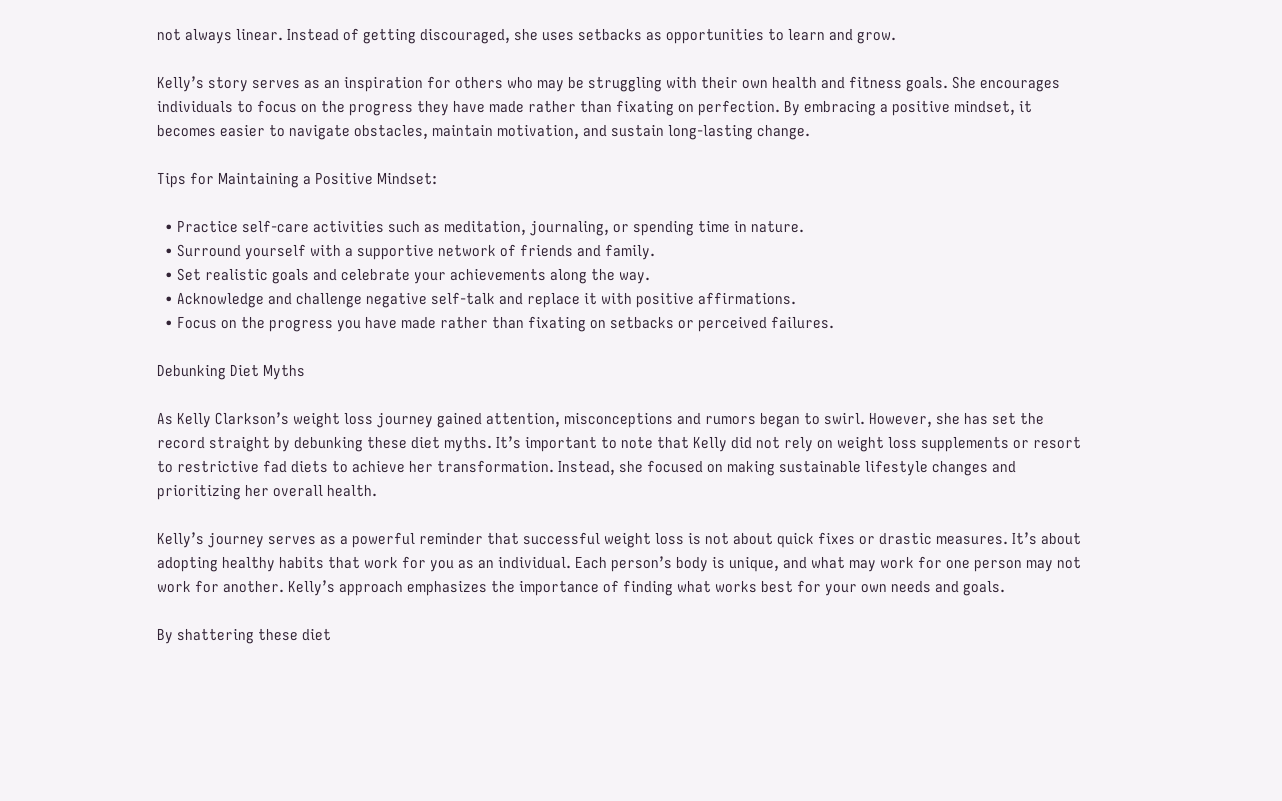not always linear. Instead of getting discouraged, she uses setbacks as opportunities to learn and grow.

Kelly’s story serves as an inspiration for others who may be struggling with their own health and fitness goals. She encourages individuals to focus on the progress they have made rather than fixating on perfection. By embracing a positive mindset, it becomes easier to navigate obstacles, maintain motivation, and sustain long-lasting change.

Tips for Maintaining a Positive Mindset:

  • Practice self-care activities such as meditation, journaling, or spending time in nature.
  • Surround yourself with a supportive network of friends and family.
  • Set realistic goals and celebrate your achievements along the way.
  • Acknowledge and challenge negative self-talk and replace it with positive affirmations.
  • Focus on the progress you have made rather than fixating on setbacks or perceived failures.

Debunking Diet Myths

As Kelly Clarkson’s weight loss journey gained attention, misconceptions and rumors began to swirl. However, she has set the record straight by debunking these diet myths. It’s important to note that Kelly did not rely on weight loss supplements or resort to restrictive fad diets to achieve her transformation. Instead, she focused on making sustainable lifestyle changes and prioritizing her overall health.

Kelly’s journey serves as a powerful reminder that successful weight loss is not about quick fixes or drastic measures. It’s about adopting healthy habits that work for you as an individual. Each person’s body is unique, and what may work for one person may not work for another. Kelly’s approach emphasizes the importance of finding what works best for your own needs and goals.

By shattering these diet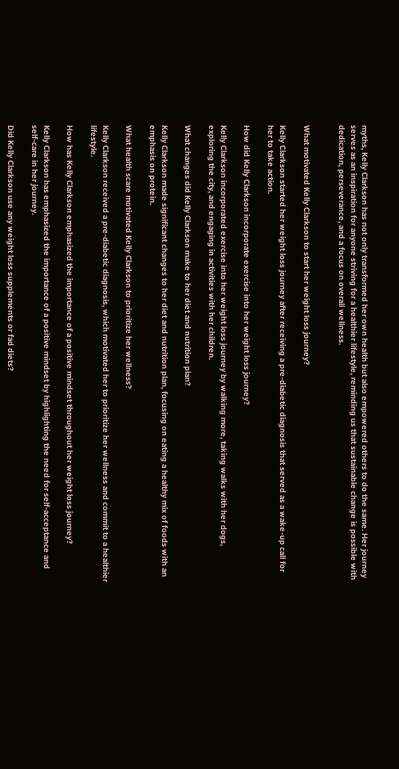myths, Kelly Clarkson has not only transformed her own health but also empowered others to do the same. Her journey serves as an inspiration for anyone striving for a healthier lifestyle, reminding us that sustainable change is possible with dedication, perseverance, and a focus on overall wellness.


What motivated Kelly Clarkson to start her weight loss journey?

Kelly Clarkson started her weight loss journey after receiving a pre-diabetic diagnosis that served as a wake-up call for her to take action.

How did Kelly Clarkson incorporate exercise into her weight loss journey?

Kelly Clarkson incorporated exercise into her weight loss journey by walking more, taking walks with her dogs, exploring the city, and engaging in activities with her children.

What changes did Kelly Clarkson make to her diet and nutrition plan?

Kelly Clarkson made significant changes to her diet and nutrition plan, focusing on eating a healthy mix of foods with an emphasis on protein.

What health scare motivated Kelly Clarkson to prioritize her wellness?

Kelly Clarkson received a pre-diabetic diagnosis, which motivated her to prioritize her wellness and commit to a healthier lifestyle.

How has Kelly Clarkson emphasized the importance of a positive mindset throughout her weight loss journey?

Kelly Clarkson has emphasized the importance of a positive mindset by highlighting the need for self-acceptance and self-care in her journey.

Did Kelly Clarkson use any weight loss supplements or fad diets?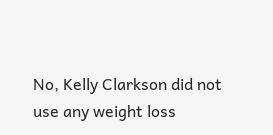No, Kelly Clarkson did not use any weight loss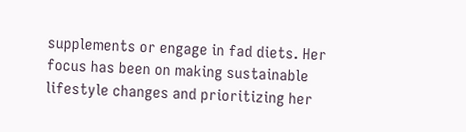supplements or engage in fad diets. Her focus has been on making sustainable lifestyle changes and prioritizing her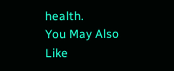health.
You May Also Like